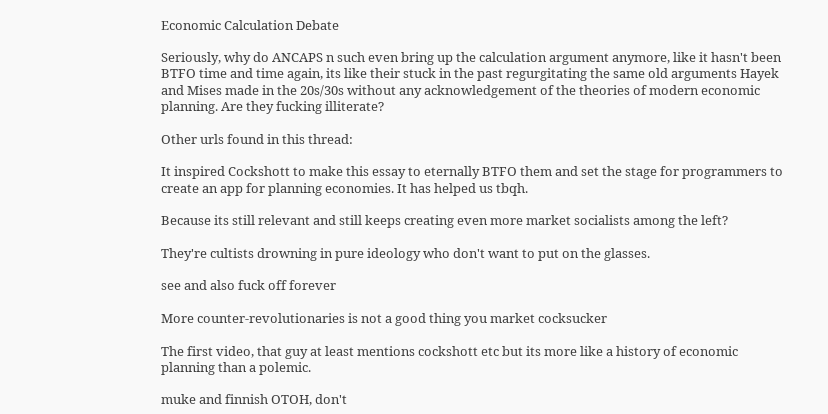Economic Calculation Debate

Seriously, why do ANCAPS n such even bring up the calculation argument anymore, like it hasn't been BTFO time and time again, its like their stuck in the past regurgitating the same old arguments Hayek and Mises made in the 20s/30s without any acknowledgement of the theories of modern economic planning. Are they fucking illiterate?

Other urls found in this thread:

It inspired Cockshott to make this essay to eternally BTFO them and set the stage for programmers to create an app for planning economies. It has helped us tbqh.

Because its still relevant and still keeps creating even more market socialists among the left?

They're cultists drowning in pure ideology who don't want to put on the glasses.

see and also fuck off forever

More counter-revolutionaries is not a good thing you market cocksucker

The first video, that guy at least mentions cockshott etc but its more like a history of economic planning than a polemic.

muke and finnish OTOH, don't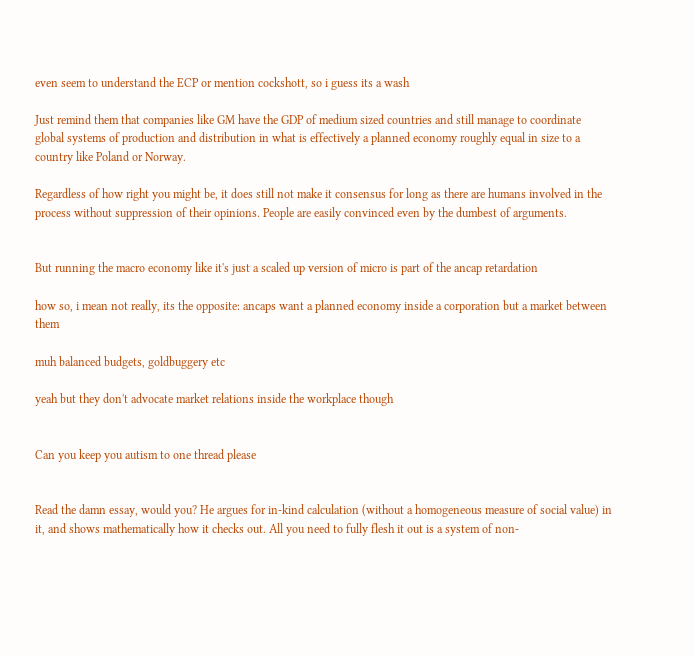even seem to understand the ECP or mention cockshott, so i guess its a wash

Just remind them that companies like GM have the GDP of medium sized countries and still manage to coordinate global systems of production and distribution in what is effectively a planned economy roughly equal in size to a country like Poland or Norway.

Regardless of how right you might be, it does still not make it consensus for long as there are humans involved in the process without suppression of their opinions. People are easily convinced even by the dumbest of arguments.


But running the macro economy like it's just a scaled up version of micro is part of the ancap retardation

how so, i mean not really, its the opposite: ancaps want a planned economy inside a corporation but a market between them

muh balanced budgets, goldbuggery etc

yeah but they don't advocate market relations inside the workplace though


Can you keep you autism to one thread please


Read the damn essay, would you? He argues for in-kind calculation (without a homogeneous measure of social value) in it, and shows mathematically how it checks out. All you need to fully flesh it out is a system of non-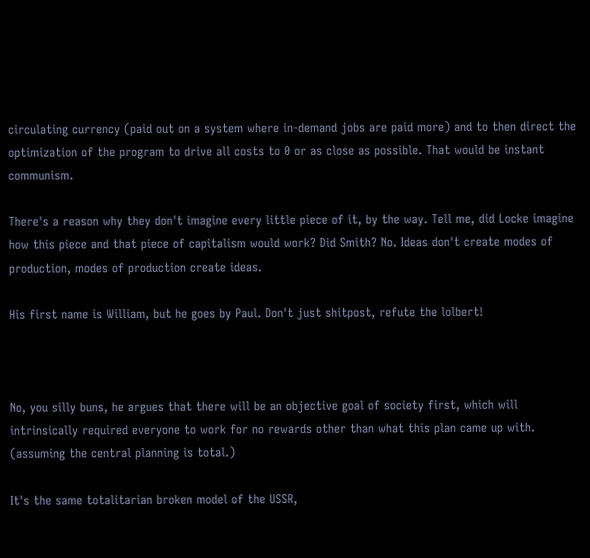circulating currency (paid out on a system where in-demand jobs are paid more) and to then direct the optimization of the program to drive all costs to 0 or as close as possible. That would be instant communism.

There's a reason why they don't imagine every little piece of it, by the way. Tell me, did Locke imagine how this piece and that piece of capitalism would work? Did Smith? No. Ideas don't create modes of production, modes of production create ideas.

His first name is William, but he goes by Paul. Don't just shitpost, refute the lolbert!



No, you silly buns, he argues that there will be an objective goal of society first, which will intrinsically required everyone to work for no rewards other than what this plan came up with. (assuming the central planning is total.)

It's the same totalitarian broken model of the USSR,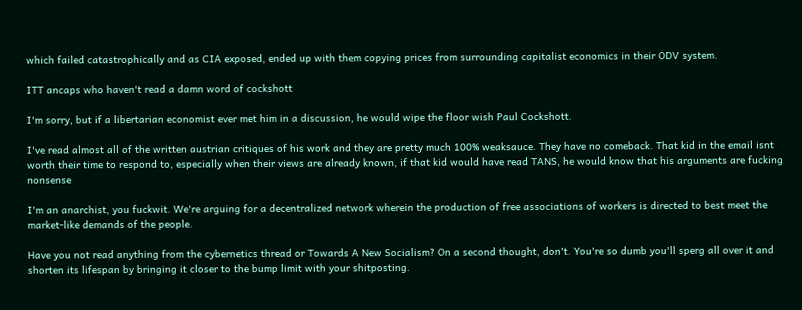which failed catastrophically and as CIA exposed, ended up with them copying prices from surrounding capitalist economics in their ODV system.

ITT ancaps who haven't read a damn word of cockshott

I'm sorry, but if a libertarian economist ever met him in a discussion, he would wipe the floor wish Paul Cockshott.

I've read almost all of the written austrian critiques of his work and they are pretty much 100% weaksauce. They have no comeback. That kid in the email isnt worth their time to respond to, especially when their views are already known, if that kid would have read TANS, he would know that his arguments are fucking nonsense

I'm an anarchist, you fuckwit. We're arguing for a decentralized network wherein the production of free associations of workers is directed to best meet the market-like demands of the people.

Have you not read anything from the cybernetics thread or Towards A New Socialism? On a second thought, don't. You're so dumb you'll sperg all over it and shorten its lifespan by bringing it closer to the bump limit with your shitposting.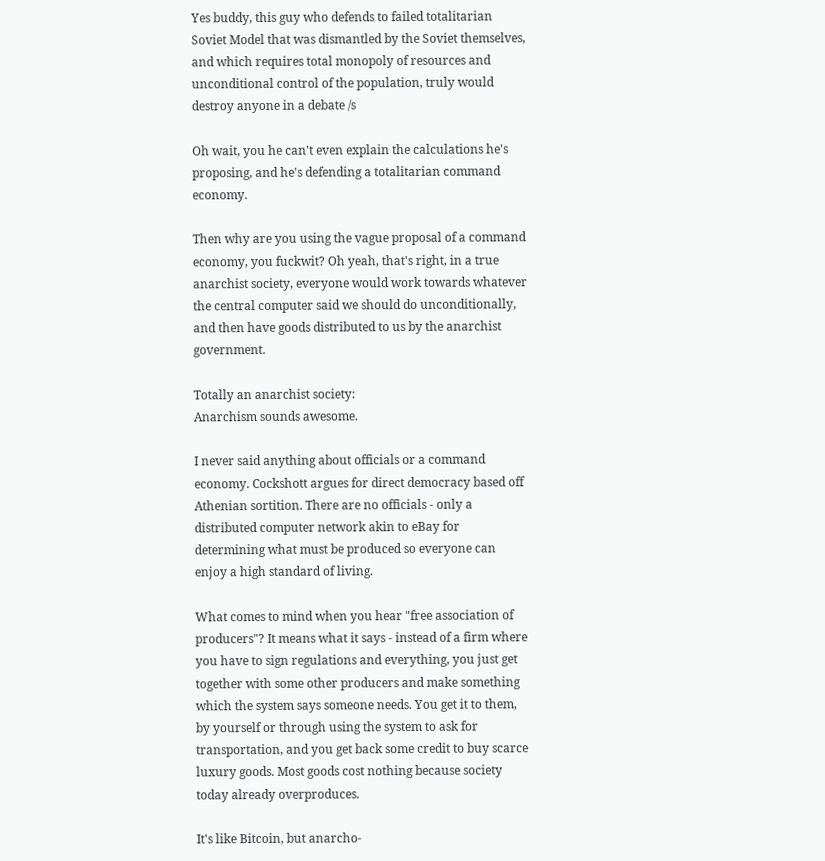Yes buddy, this guy who defends to failed totalitarian Soviet Model that was dismantled by the Soviet themselves, and which requires total monopoly of resources and unconditional control of the population, truly would destroy anyone in a debate /s

Oh wait, you he can't even explain the calculations he's proposing, and he's defending a totalitarian command economy.

Then why are you using the vague proposal of a command economy, you fuckwit? Oh yeah, that's right, in a true anarchist society, everyone would work towards whatever the central computer said we should do unconditionally, and then have goods distributed to us by the anarchist government.

Totally an anarchist society:
Anarchism sounds awesome.

I never said anything about officials or a command economy. Cockshott argues for direct democracy based off Athenian sortition. There are no officials - only a distributed computer network akin to eBay for determining what must be produced so everyone can enjoy a high standard of living.

What comes to mind when you hear "free association of producers"? It means what it says - instead of a firm where you have to sign regulations and everything, you just get together with some other producers and make something which the system says someone needs. You get it to them, by yourself or through using the system to ask for transportation, and you get back some credit to buy scarce luxury goods. Most goods cost nothing because society today already overproduces.

It's like Bitcoin, but anarcho-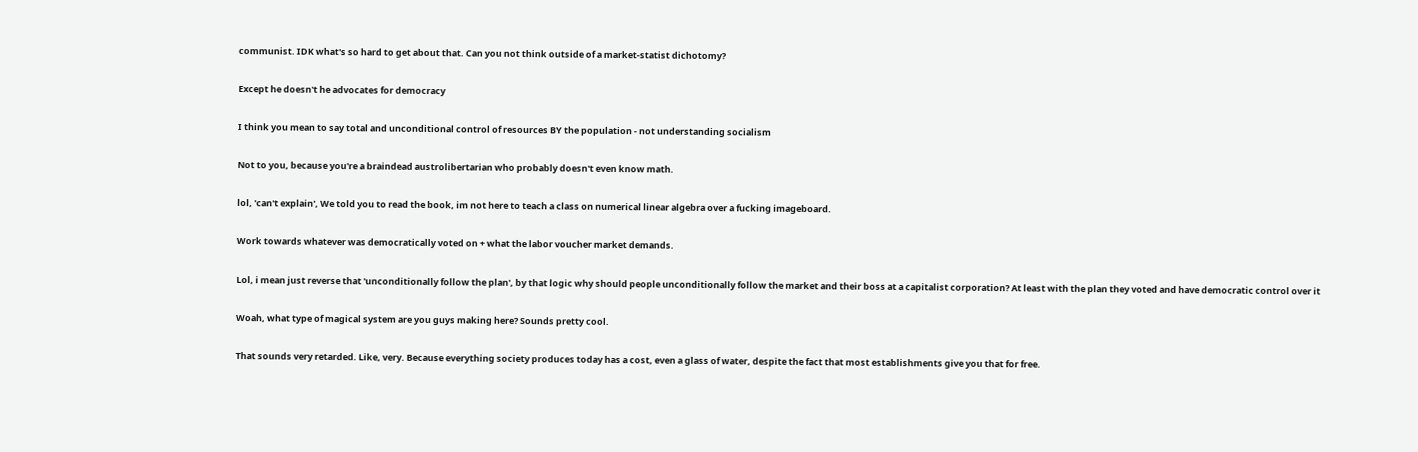communist. IDK what's so hard to get about that. Can you not think outside of a market-statist dichotomy?

Except he doesn't he advocates for democracy

I think you mean to say total and unconditional control of resources BY the population - not understanding socialism

Not to you, because you're a braindead austrolibertarian who probably doesn't even know math.

lol, 'can't explain', We told you to read the book, im not here to teach a class on numerical linear algebra over a fucking imageboard.

Work towards whatever was democratically voted on + what the labor voucher market demands.

Lol, i mean just reverse that 'unconditionally follow the plan', by that logic why should people unconditionally follow the market and their boss at a capitalist corporation? At least with the plan they voted and have democratic control over it

Woah, what type of magical system are you guys making here? Sounds pretty cool.

That sounds very retarded. Like, very. Because everything society produces today has a cost, even a glass of water, despite the fact that most establishments give you that for free.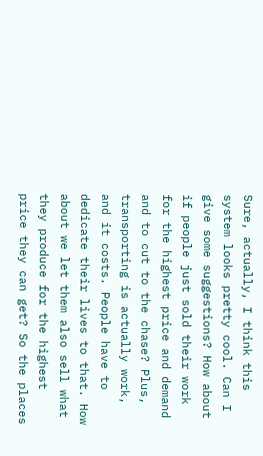Sure, actually, I think this system looks pretty cool. Can I give some suggestions? How about if people just sold their work for the highest price and demand and to cut to the chase? Plus, transporting is actually work, and it costs. People have to dedicate their lives to that. How about we let them also sell what they produce for the highest price they can get? So the places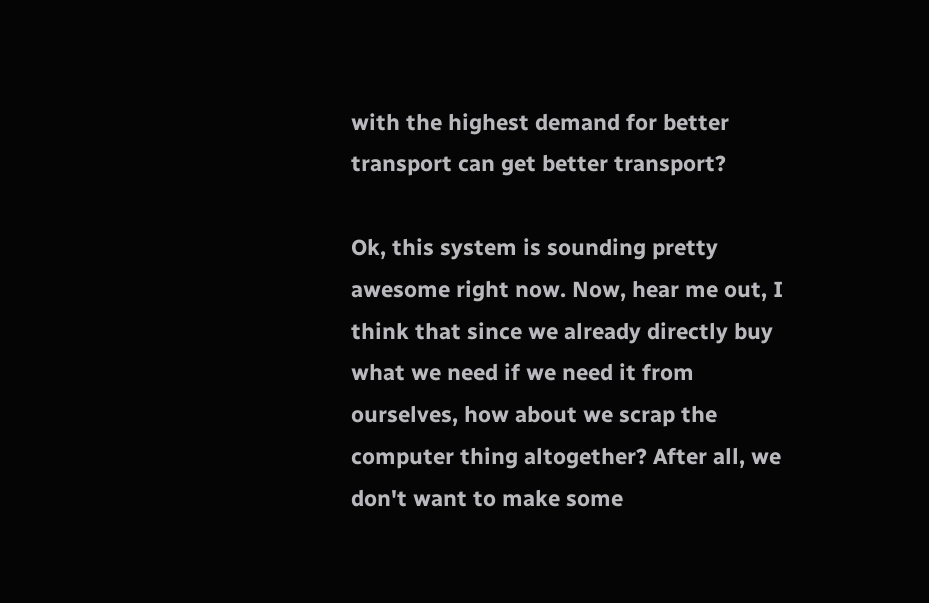with the highest demand for better transport can get better transport?

Ok, this system is sounding pretty awesome right now. Now, hear me out, I think that since we already directly buy what we need if we need it from ourselves, how about we scrap the computer thing altogether? After all, we don't want to make some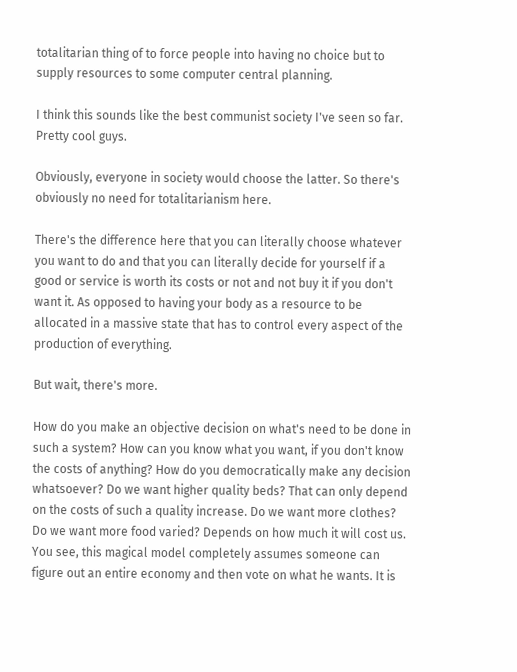totalitarian thing of to force people into having no choice but to supply resources to some computer central planning.

I think this sounds like the best communist society I've seen so far. Pretty cool guys.

Obviously, everyone in society would choose the latter. So there's obviously no need for totalitarianism here.

There's the difference here that you can literally choose whatever you want to do and that you can literally decide for yourself if a good or service is worth its costs or not and not buy it if you don't want it. As opposed to having your body as a resource to be allocated in a massive state that has to control every aspect of the production of everything.

But wait, there's more.

How do you make an objective decision on what's need to be done in such a system? How can you know what you want, if you don't know the costs of anything? How do you democratically make any decision whatsoever? Do we want higher quality beds? That can only depend on the costs of such a quality increase. Do we want more clothes? Do we want more food varied? Depends on how much it will cost us. You see, this magical model completely assumes someone can figure out an entire economy and then vote on what he wants. It is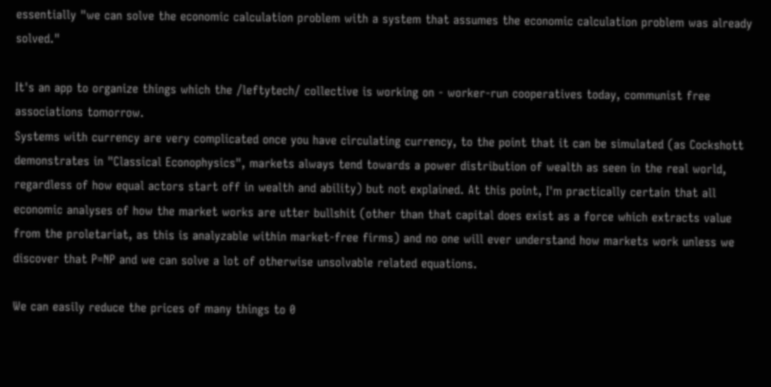essentially "we can solve the economic calculation problem with a system that assumes the economic calculation problem was already solved."

It's an app to organize things which the /leftytech/ collective is working on - worker-run cooperatives today, communist free associations tomorrow.
Systems with currency are very complicated once you have circulating currency, to the point that it can be simulated (as Cockshott demonstrates in "Classical Econophysics", markets always tend towards a power distribution of wealth as seen in the real world, regardless of how equal actors start off in wealth and ability) but not explained. At this point, I'm practically certain that all economic analyses of how the market works are utter bullshit (other than that capital does exist as a force which extracts value from the proletariat, as this is analyzable within market-free firms) and no one will ever understand how markets work unless we discover that P=NP and we can solve a lot of otherwise unsolvable related equations.

We can easily reduce the prices of many things to 0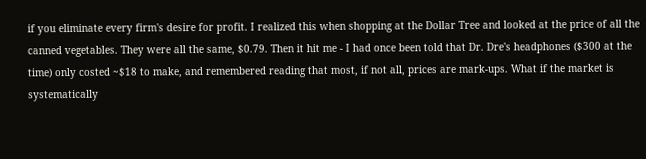if you eliminate every firm's desire for profit. I realized this when shopping at the Dollar Tree and looked at the price of all the canned vegetables. They were all the same, $0.79. Then it hit me - I had once been told that Dr. Dre's headphones ($300 at the time) only costed ~$18 to make, and remembered reading that most, if not all, prices are mark-ups. What if the market is systematically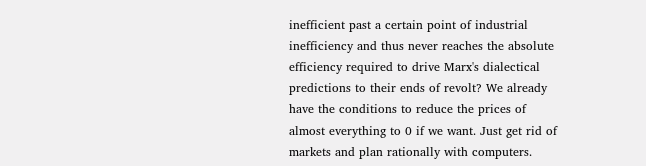inefficient past a certain point of industrial inefficiency and thus never reaches the absolute efficiency required to drive Marx's dialectical predictions to their ends of revolt? We already have the conditions to reduce the prices of almost everything to 0 if we want. Just get rid of markets and plan rationally with computers.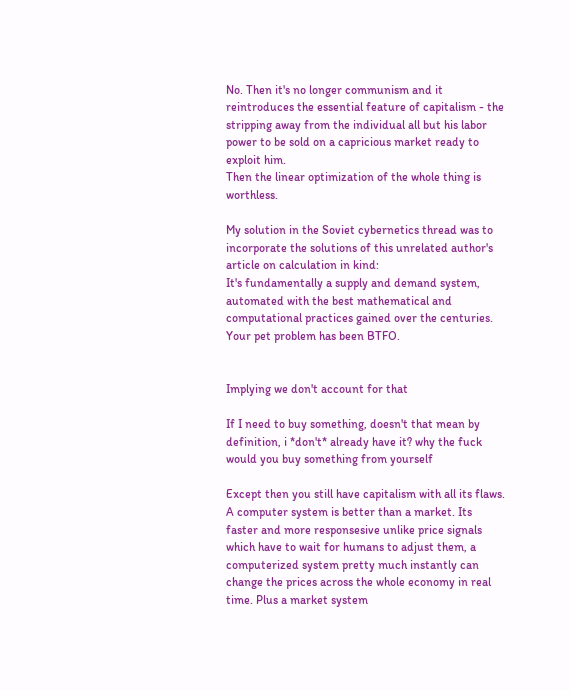No. Then it's no longer communism and it reintroduces the essential feature of capitalism - the stripping away from the individual all but his labor power to be sold on a capricious market ready to exploit him.
Then the linear optimization of the whole thing is worthless.

My solution in the Soviet cybernetics thread was to incorporate the solutions of this unrelated author's article on calculation in kind:
It's fundamentally a supply and demand system, automated with the best mathematical and computational practices gained over the centuries. Your pet problem has been BTFO.


Implying we don't account for that

If I need to buy something, doesn't that mean by definition, i *don't* already have it? why the fuck would you buy something from yourself

Except then you still have capitalism with all its flaws. A computer system is better than a market. Its faster and more responsesive unlike price signals which have to wait for humans to adjust them, a computerized system pretty much instantly can change the prices across the whole economy in real time. Plus a market system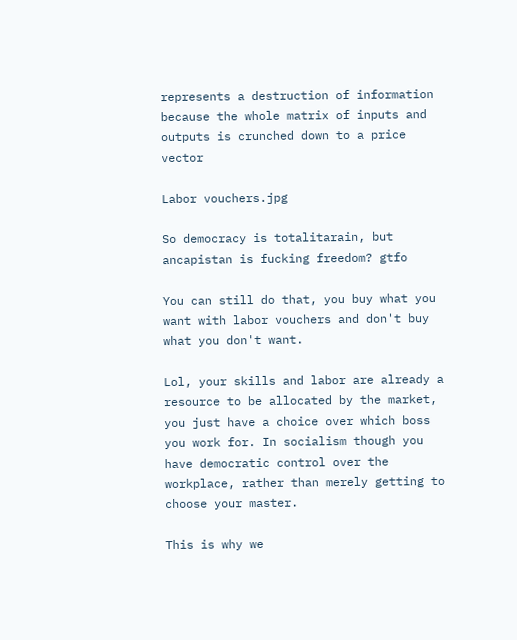represents a destruction of information because the whole matrix of inputs and outputs is crunched down to a price vector

Labor vouchers.jpg

So democracy is totalitarain, but ancapistan is fucking freedom? gtfo

You can still do that, you buy what you want with labor vouchers and don't buy what you don't want.

Lol, your skills and labor are already a resource to be allocated by the market, you just have a choice over which boss you work for. In socialism though you have democratic control over the workplace, rather than merely getting to choose your master.

This is why we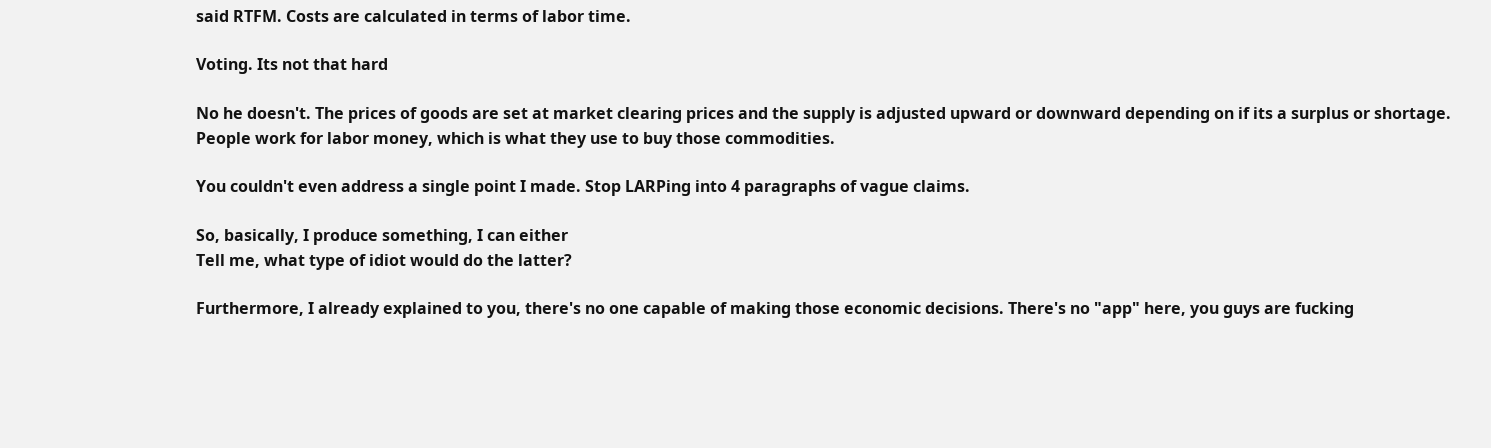said RTFM. Costs are calculated in terms of labor time.

Voting. Its not that hard

No he doesn't. The prices of goods are set at market clearing prices and the supply is adjusted upward or downward depending on if its a surplus or shortage. People work for labor money, which is what they use to buy those commodities.

You couldn't even address a single point I made. Stop LARPing into 4 paragraphs of vague claims.

So, basically, I produce something, I can either
Tell me, what type of idiot would do the latter?

Furthermore, I already explained to you, there's no one capable of making those economic decisions. There's no "app" here, you guys are fucking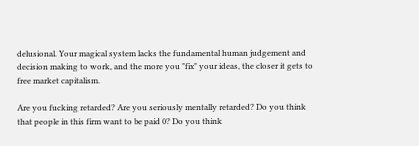delusional. Your magical system lacks the fundamental human judgement and decision making to work, and the more you "fix" your ideas, the closer it gets to free market capitalism.

Are you fucking retarded? Are you seriously mentally retarded? Do you think that people in this firm want to be paid 0? Do you think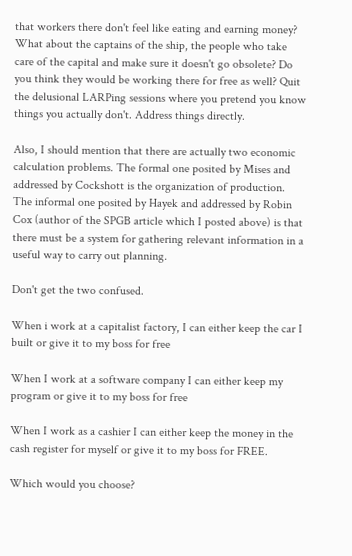that workers there don't feel like eating and earning money? What about the captains of the ship, the people who take care of the capital and make sure it doesn't go obsolete? Do you think they would be working there for free as well? Quit the delusional LARPing sessions where you pretend you know things you actually don't. Address things directly.

Also, I should mention that there are actually two economic calculation problems. The formal one posited by Mises and addressed by Cockshott is the organization of production. The informal one posited by Hayek and addressed by Robin Cox (author of the SPGB article which I posted above) is that there must be a system for gathering relevant information in a useful way to carry out planning.

Don't get the two confused.

When i work at a capitalist factory, I can either keep the car I built or give it to my boss for free

When I work at a software company I can either keep my program or give it to my boss for free

When I work as a cashier I can either keep the money in the cash register for myself or give it to my boss for FREE.

Which would you choose?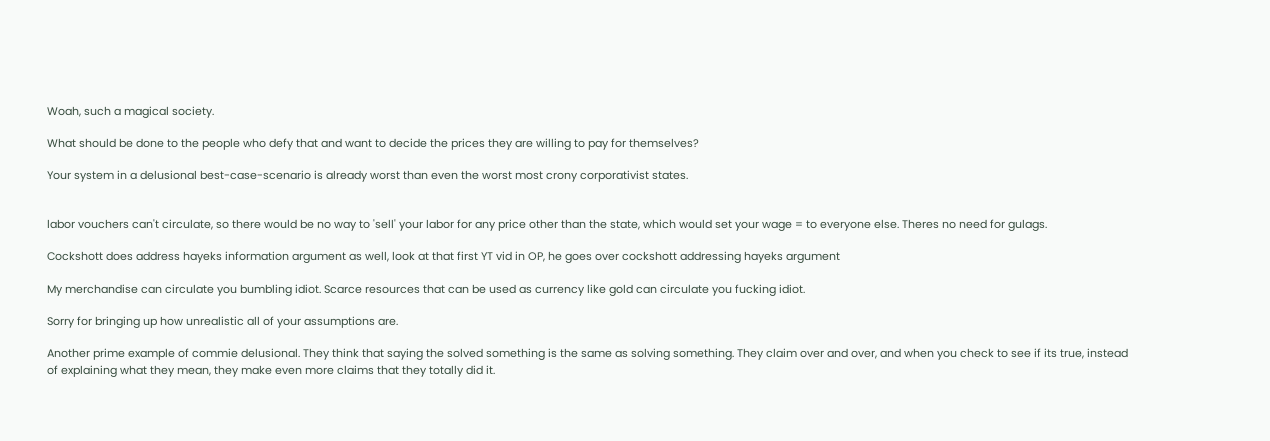Woah, such a magical society.

What should be done to the people who defy that and want to decide the prices they are willing to pay for themselves?

Your system in a delusional best-case-scenario is already worst than even the worst most crony corporativist states.


labor vouchers can't circulate, so there would be no way to 'sell' your labor for any price other than the state, which would set your wage = to everyone else. Theres no need for gulags.

Cockshott does address hayeks information argument as well, look at that first YT vid in OP, he goes over cockshott addressing hayeks argument

My merchandise can circulate you bumbling idiot. Scarce resources that can be used as currency like gold can circulate you fucking idiot.

Sorry for bringing up how unrealistic all of your assumptions are.

Another prime example of commie delusional. They think that saying the solved something is the same as solving something. They claim over and over, and when you check to see if its true, instead of explaining what they mean, they make even more claims that they totally did it.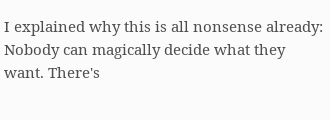I explained why this is all nonsense already:
Nobody can magically decide what they want. There's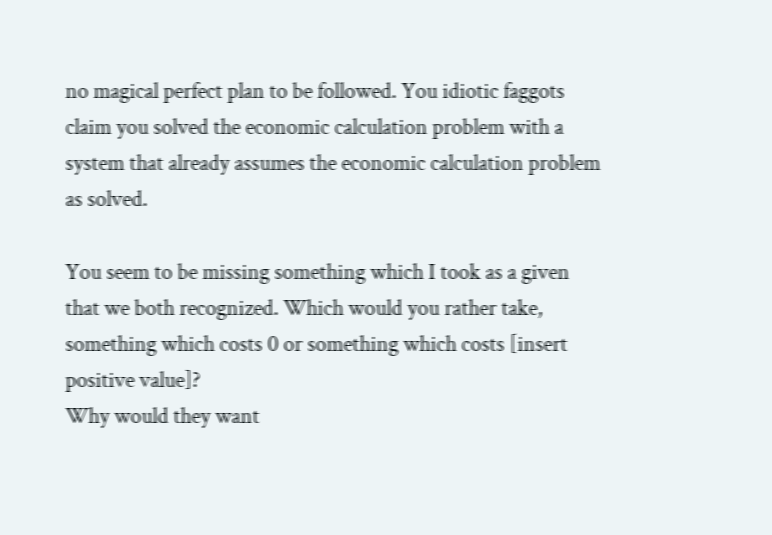no magical perfect plan to be followed. You idiotic faggots claim you solved the economic calculation problem with a system that already assumes the economic calculation problem as solved.

You seem to be missing something which I took as a given that we both recognized. Which would you rather take, something which costs 0 or something which costs [insert positive value]?
Why would they want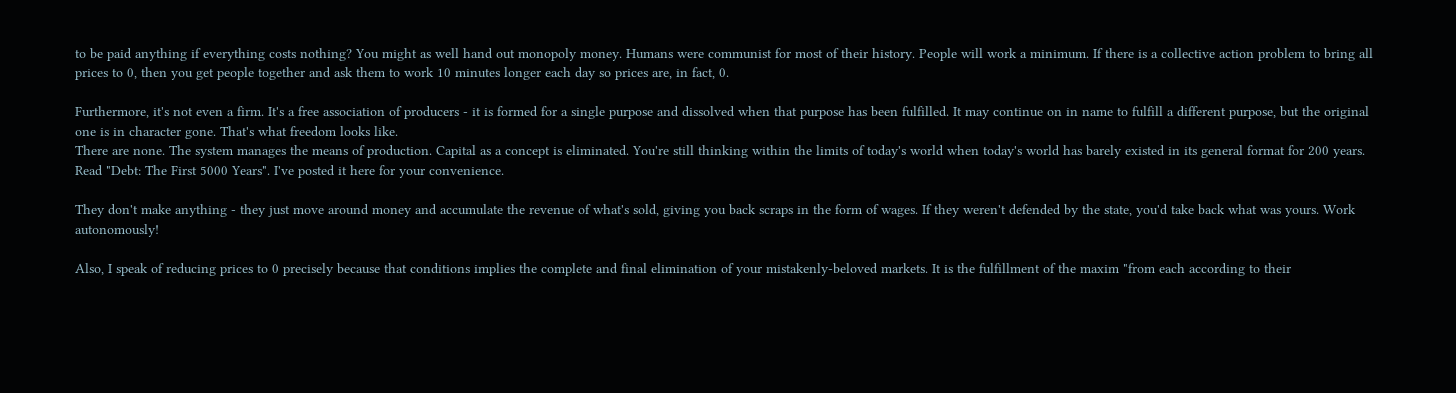to be paid anything if everything costs nothing? You might as well hand out monopoly money. Humans were communist for most of their history. People will work a minimum. If there is a collective action problem to bring all prices to 0, then you get people together and ask them to work 10 minutes longer each day so prices are, in fact, 0.

Furthermore, it's not even a firm. It's a free association of producers - it is formed for a single purpose and dissolved when that purpose has been fulfilled. It may continue on in name to fulfill a different purpose, but the original one is in character gone. That's what freedom looks like.
There are none. The system manages the means of production. Capital as a concept is eliminated. You're still thinking within the limits of today's world when today's world has barely existed in its general format for 200 years. Read "Debt: The First 5000 Years". I've posted it here for your convenience.

They don't make anything - they just move around money and accumulate the revenue of what's sold, giving you back scraps in the form of wages. If they weren't defended by the state, you'd take back what was yours. Work autonomously!

Also, I speak of reducing prices to 0 precisely because that conditions implies the complete and final elimination of your mistakenly-beloved markets. It is the fulfillment of the maxim "from each according to their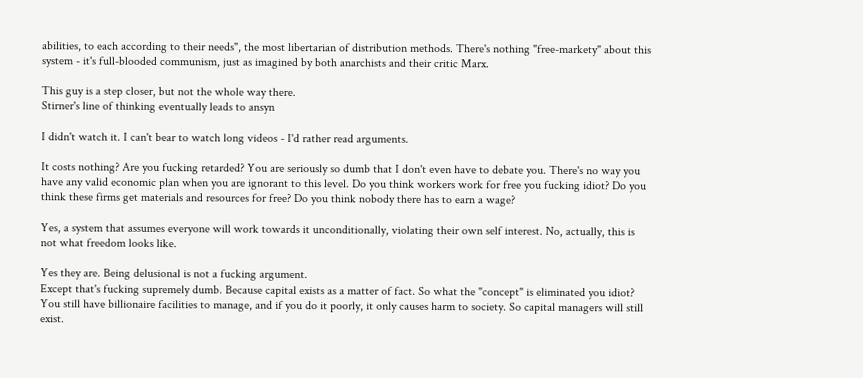abilities, to each according to their needs", the most libertarian of distribution methods. There's nothing "free-markety" about this system - it's full-blooded communism, just as imagined by both anarchists and their critic Marx.

This guy is a step closer, but not the whole way there.
Stirner's line of thinking eventually leads to ansyn

I didn't watch it. I can't bear to watch long videos - I'd rather read arguments.

It costs nothing? Are you fucking retarded? You are seriously so dumb that I don't even have to debate you. There's no way you have any valid economic plan when you are ignorant to this level. Do you think workers work for free you fucking idiot? Do you think these firms get materials and resources for free? Do you think nobody there has to earn a wage?

Yes, a system that assumes everyone will work towards it unconditionally, violating their own self interest. No, actually, this is not what freedom looks like.

Yes they are. Being delusional is not a fucking argument.
Except that's fucking supremely dumb. Because capital exists as a matter of fact. So what the "concept" is eliminated you idiot? You still have billionaire facilities to manage, and if you do it poorly, it only causes harm to society. So capital managers will still exist.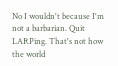No I wouldn't because I'm not a barbarian. Quit LARPing. That's not how the world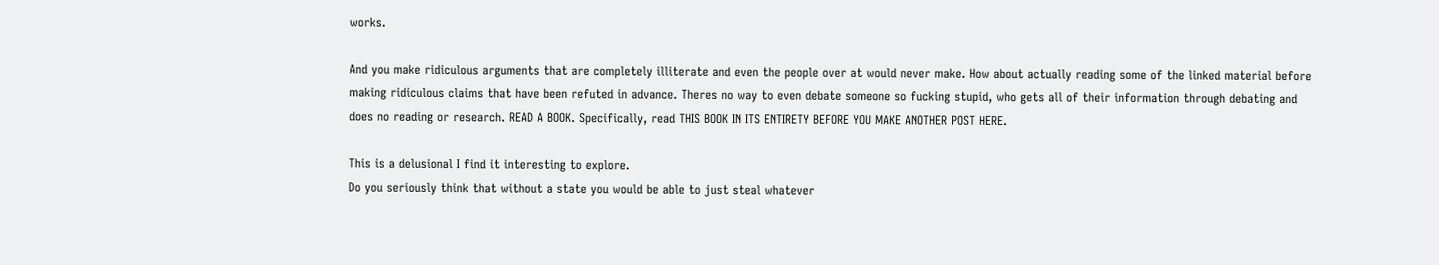works.

And you make ridiculous arguments that are completely illiterate and even the people over at would never make. How about actually reading some of the linked material before making ridiculous claims that have been refuted in advance. Theres no way to even debate someone so fucking stupid, who gets all of their information through debating and does no reading or research. READ A BOOK. Specifically, read THIS BOOK IN ITS ENTIRETY BEFORE YOU MAKE ANOTHER POST HERE.

This is a delusional I find it interesting to explore.
Do you seriously think that without a state you would be able to just steal whatever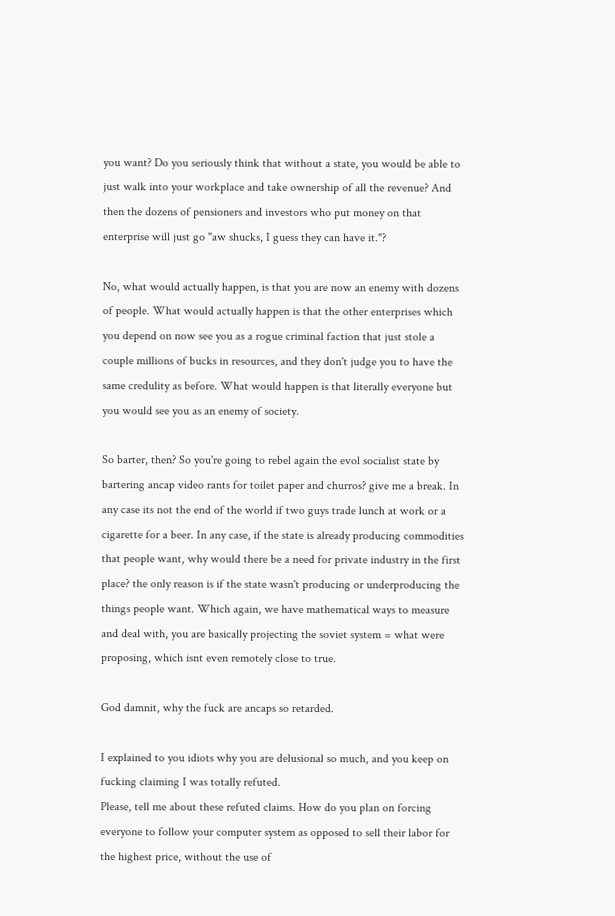you want? Do you seriously think that without a state, you would be able to just walk into your workplace and take ownership of all the revenue? And then the dozens of pensioners and investors who put money on that enterprise will just go "aw shucks, I guess they can have it."?

No, what would actually happen, is that you are now an enemy with dozens of people. What would actually happen is that the other enterprises which you depend on now see you as a rogue criminal faction that just stole a couple millions of bucks in resources, and they don't judge you to have the same credulity as before. What would happen is that literally everyone but you would see you as an enemy of society.

So barter, then? So you're going to rebel again the evol socialist state by bartering ancap video rants for toilet paper and churros? give me a break. In any case its not the end of the world if two guys trade lunch at work or a cigarette for a beer. In any case, if the state is already producing commodities that people want, why would there be a need for private industry in the first place? the only reason is if the state wasn't producing or underproducing the things people want. Which again, we have mathematical ways to measure and deal with, you are basically projecting the soviet system = what were proposing, which isnt even remotely close to true.

God damnit, why the fuck are ancaps so retarded.

I explained to you idiots why you are delusional so much, and you keep on fucking claiming I was totally refuted.
Please, tell me about these refuted claims. How do you plan on forcing everyone to follow your computer system as opposed to sell their labor for the highest price, without the use of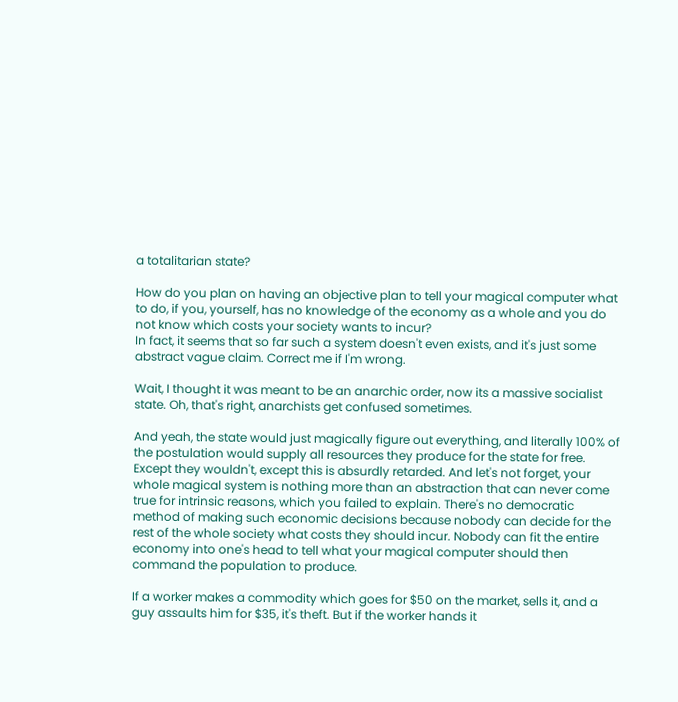a totalitarian state?

How do you plan on having an objective plan to tell your magical computer what to do, if you, yourself, has no knowledge of the economy as a whole and you do not know which costs your society wants to incur?
In fact, it seems that so far such a system doesn't even exists, and it's just some abstract vague claim. Correct me if I'm wrong.

Wait, I thought it was meant to be an anarchic order, now its a massive socialist state. Oh, that's right, anarchists get confused sometimes.

And yeah, the state would just magically figure out everything, and literally 100% of the postulation would supply all resources they produce for the state for free. Except they wouldn't, except this is absurdly retarded. And let's not forget, your whole magical system is nothing more than an abstraction that can never come true for intrinsic reasons, which you failed to explain. There's no democratic method of making such economic decisions because nobody can decide for the rest of the whole society what costs they should incur. Nobody can fit the entire economy into one's head to tell what your magical computer should then command the population to produce.

If a worker makes a commodity which goes for $50 on the market, sells it, and a guy assaults him for $35, it's theft. But if the worker hands it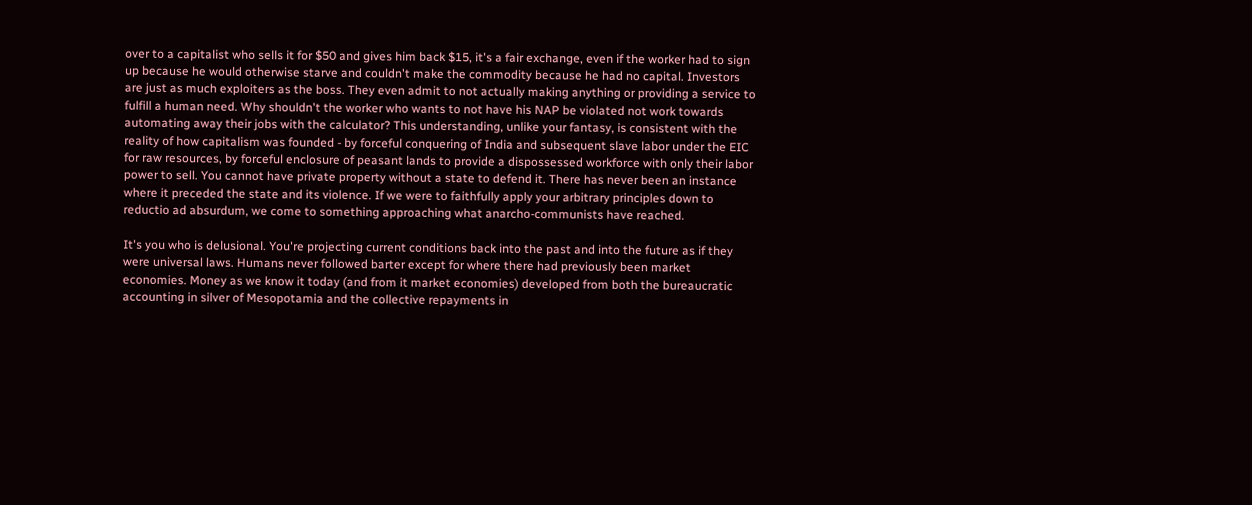over to a capitalist who sells it for $50 and gives him back $15, it's a fair exchange, even if the worker had to sign up because he would otherwise starve and couldn't make the commodity because he had no capital. Investors are just as much exploiters as the boss. They even admit to not actually making anything or providing a service to fulfill a human need. Why shouldn't the worker who wants to not have his NAP be violated not work towards automating away their jobs with the calculator? This understanding, unlike your fantasy, is consistent with the reality of how capitalism was founded - by forceful conquering of India and subsequent slave labor under the EIC for raw resources, by forceful enclosure of peasant lands to provide a dispossessed workforce with only their labor power to sell. You cannot have private property without a state to defend it. There has never been an instance where it preceded the state and its violence. If we were to faithfully apply your arbitrary principles down to reductio ad absurdum, we come to something approaching what anarcho-communists have reached.

It's you who is delusional. You're projecting current conditions back into the past and into the future as if they were universal laws. Humans never followed barter except for where there had previously been market economies. Money as we know it today (and from it market economies) developed from both the bureaucratic accounting in silver of Mesopotamia and the collective repayments in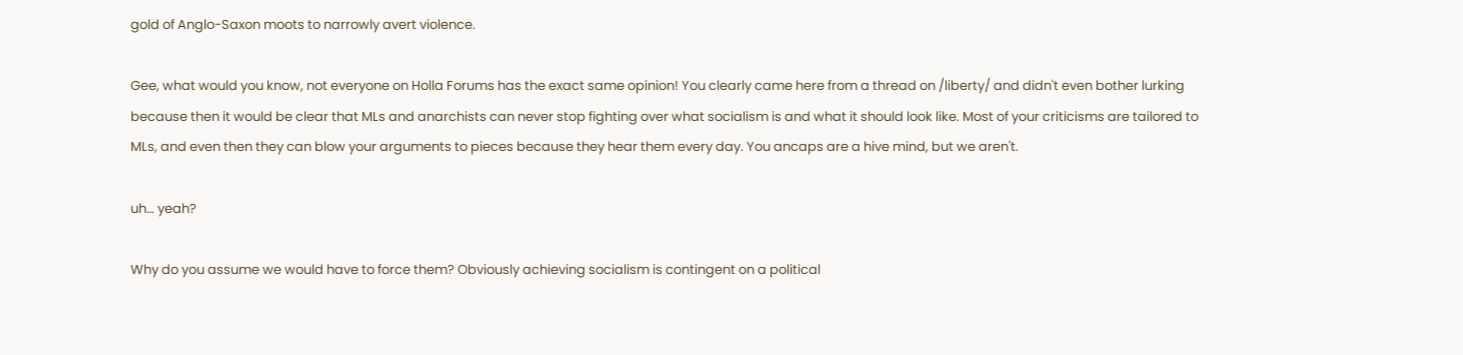gold of Anglo-Saxon moots to narrowly avert violence.

Gee, what would you know, not everyone on Holla Forums has the exact same opinion! You clearly came here from a thread on /liberty/ and didn't even bother lurking because then it would be clear that MLs and anarchists can never stop fighting over what socialism is and what it should look like. Most of your criticisms are tailored to MLs, and even then they can blow your arguments to pieces because they hear them every day. You ancaps are a hive mind, but we aren't.

uh… yeah?

Why do you assume we would have to force them? Obviously achieving socialism is contingent on a political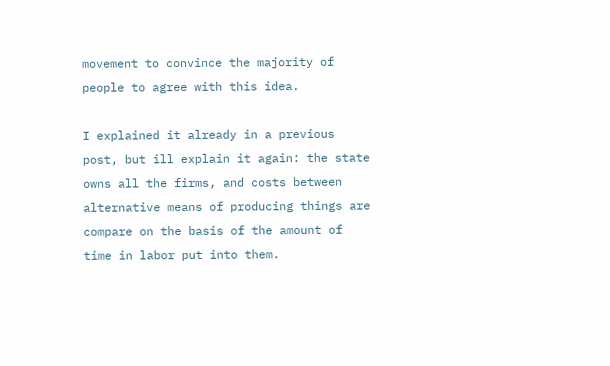movement to convince the majority of people to agree with this idea.

I explained it already in a previous post, but ill explain it again: the state owns all the firms, and costs between alternative means of producing things are compare on the basis of the amount of time in labor put into them.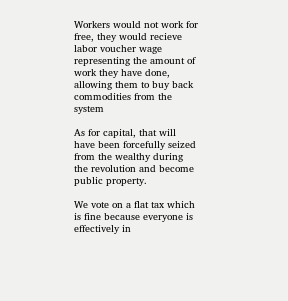Workers would not work for free, they would recieve labor voucher wage representing the amount of work they have done, allowing them to buy back commodities from the system

As for capital, that will have been forcefully seized from the wealthy during the revolution and become public property.

We vote on a flat tax which is fine because everyone is effectively in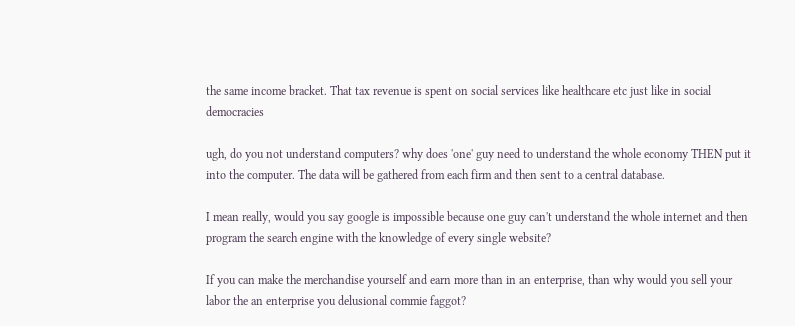the same income bracket. That tax revenue is spent on social services like healthcare etc just like in social democracies

ugh, do you not understand computers? why does 'one' guy need to understand the whole economy THEN put it into the computer. The data will be gathered from each firm and then sent to a central database.

I mean really, would you say google is impossible because one guy can't understand the whole internet and then program the search engine with the knowledge of every single website?

If you can make the merchandise yourself and earn more than in an enterprise, than why would you sell your labor the an enterprise you delusional commie faggot?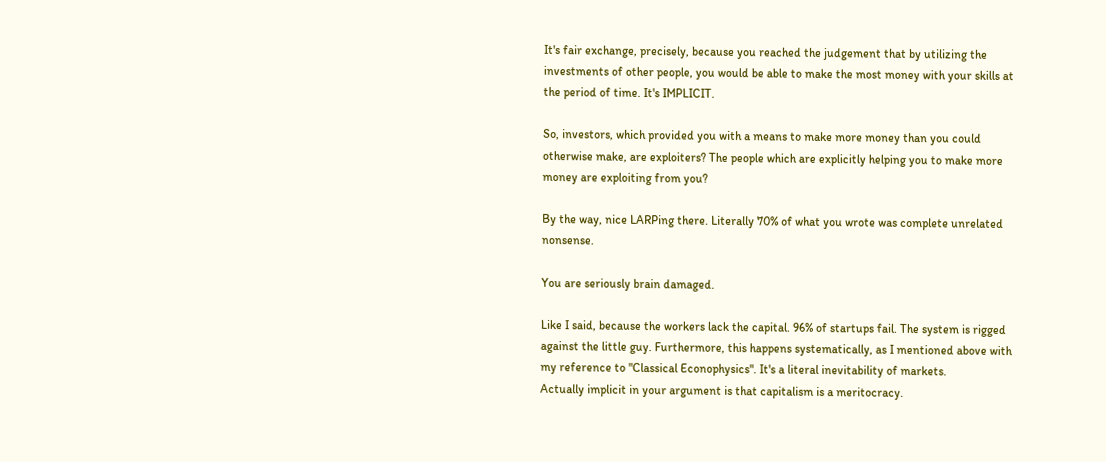It's fair exchange, precisely, because you reached the judgement that by utilizing the investments of other people, you would be able to make the most money with your skills at the period of time. It's IMPLICIT.

So, investors, which provided you with a means to make more money than you could otherwise make, are exploiters? The people which are explicitly helping you to make more money are exploiting from you?

By the way, nice LARPing there. Literally 70% of what you wrote was complete unrelated nonsense.

You are seriously brain damaged.

Like I said, because the workers lack the capital. 96% of startups fail. The system is rigged against the little guy. Furthermore, this happens systematically, as I mentioned above with my reference to "Classical Econophysics". It's a literal inevitability of markets.
Actually implicit in your argument is that capitalism is a meritocracy.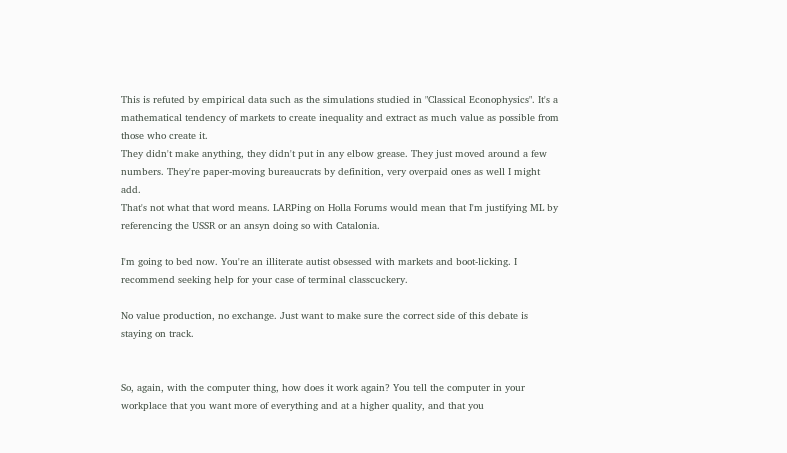This is refuted by empirical data such as the simulations studied in "Classical Econophysics". It's a mathematical tendency of markets to create inequality and extract as much value as possible from those who create it.
They didn't make anything, they didn't put in any elbow grease. They just moved around a few numbers. They're paper-moving bureaucrats by definition, very overpaid ones as well I might add.
That's not what that word means. LARPing on Holla Forums would mean that I'm justifying ML by referencing the USSR or an ansyn doing so with Catalonia.

I'm going to bed now. You're an illiterate autist obsessed with markets and boot-licking. I recommend seeking help for your case of terminal classcuckery.

No value production, no exchange. Just want to make sure the correct side of this debate is staying on track.


So, again, with the computer thing, how does it work again? You tell the computer in your workplace that you want more of everything and at a higher quality, and that you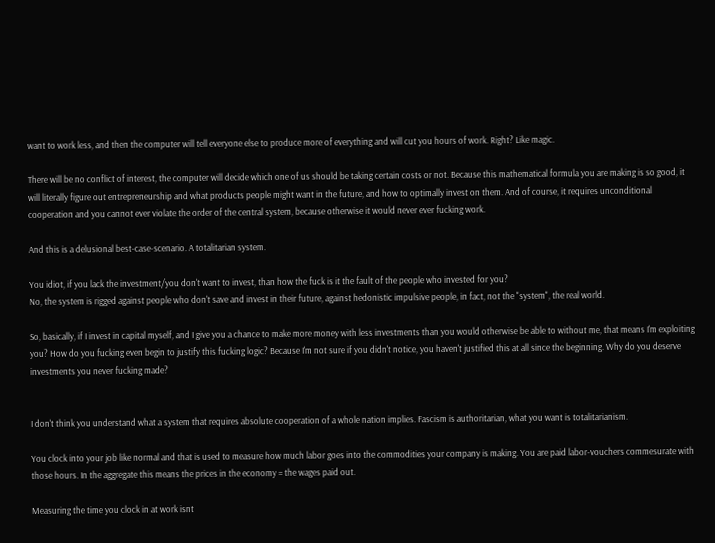want to work less, and then the computer will tell everyone else to produce more of everything and will cut you hours of work. Right? Like magic.

There will be no conflict of interest, the computer will decide which one of us should be taking certain costs or not. Because this mathematical formula you are making is so good, it will literally figure out entrepreneurship and what products people might want in the future, and how to optimally invest on them. And of course, it requires unconditional cooperation and you cannot ever violate the order of the central system, because otherwise it would never ever fucking work.

And this is a delusional best-case-scenario. A totalitarian system.

You idiot, if you lack the investment/you don't want to invest, than how the fuck is it the fault of the people who invested for you?
No, the system is rigged against people who don't save and invest in their future, against hedonistic impulsive people, in fact, not the "system", the real world.

So, basically, if I invest in capital myself, and I give you a chance to make more money with less investments than you would otherwise be able to without me, that means I'm exploiting you? How do you fucking even begin to justify this fucking logic? Because I'm not sure if you didn't notice, you haven't justified this at all since the beginning. Why do you deserve investments you never fucking made?


I don't think you understand what a system that requires absolute cooperation of a whole nation implies. Fascism is authoritarian, what you want is totalitarianism.

You clock into your job like normal and that is used to measure how much labor goes into the commodities your company is making. You are paid labor-vouchers commesurate with those hours. In the aggregate this means the prices in the economy = the wages paid out.

Measuring the time you clock in at work isnt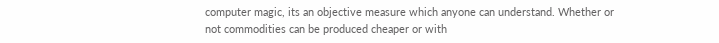computer magic, its an objective measure which anyone can understand. Whether or not commodities can be produced cheaper or with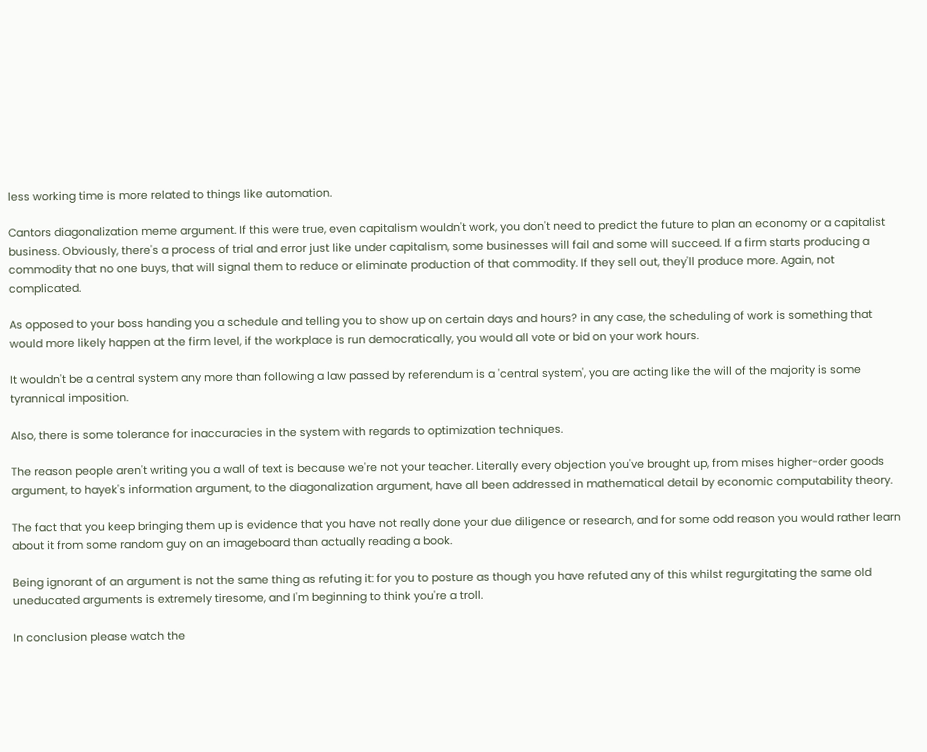less working time is more related to things like automation.

Cantors diagonalization meme argument. If this were true, even capitalism wouldn't work, you don't need to predict the future to plan an economy or a capitalist business. Obviously, there's a process of trial and error just like under capitalism, some businesses will fail and some will succeed. If a firm starts producing a commodity that no one buys, that will signal them to reduce or eliminate production of that commodity. If they sell out, they'll produce more. Again, not complicated.

As opposed to your boss handing you a schedule and telling you to show up on certain days and hours? in any case, the scheduling of work is something that would more likely happen at the firm level, if the workplace is run democratically, you would all vote or bid on your work hours.

It wouldn't be a central system any more than following a law passed by referendum is a 'central system', you are acting like the will of the majority is some tyrannical imposition.

Also, there is some tolerance for inaccuracies in the system with regards to optimization techniques.

The reason people aren't writing you a wall of text is because we're not your teacher. Literally every objection you've brought up, from mises higher-order goods argument, to hayek's information argument, to the diagonalization argument, have all been addressed in mathematical detail by economic computability theory.

The fact that you keep bringing them up is evidence that you have not really done your due diligence or research, and for some odd reason you would rather learn about it from some random guy on an imageboard than actually reading a book.

Being ignorant of an argument is not the same thing as refuting it: for you to posture as though you have refuted any of this whilst regurgitating the same old uneducated arguments is extremely tiresome, and I'm beginning to think you're a troll.

In conclusion please watch the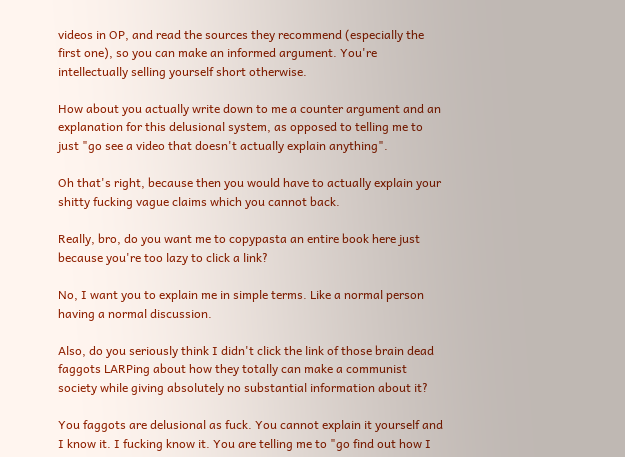videos in OP, and read the sources they recommend (especially the first one), so you can make an informed argument. You're intellectually selling yourself short otherwise.

How about you actually write down to me a counter argument and an explanation for this delusional system, as opposed to telling me to just "go see a video that doesn't actually explain anything".

Oh that's right, because then you would have to actually explain your shitty fucking vague claims which you cannot back.

Really, bro, do you want me to copypasta an entire book here just because you're too lazy to click a link?

No, I want you to explain me in simple terms. Like a normal person having a normal discussion.

Also, do you seriously think I didn't click the link of those brain dead faggots LARPing about how they totally can make a communist society while giving absolutely no substantial information about it?

You faggots are delusional as fuck. You cannot explain it yourself and I know it. I fucking know it. You are telling me to "go find out how I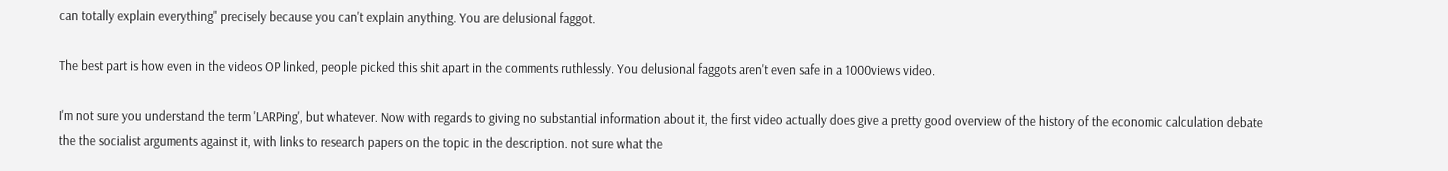can totally explain everything" precisely because you can't explain anything. You are delusional faggot.

The best part is how even in the videos OP linked, people picked this shit apart in the comments ruthlessly. You delusional faggots aren't even safe in a 1000views video.

I'm not sure you understand the term 'LARPing', but whatever. Now with regards to giving no substantial information about it, the first video actually does give a pretty good overview of the history of the economic calculation debate the the socialist arguments against it, with links to research papers on the topic in the description. not sure what the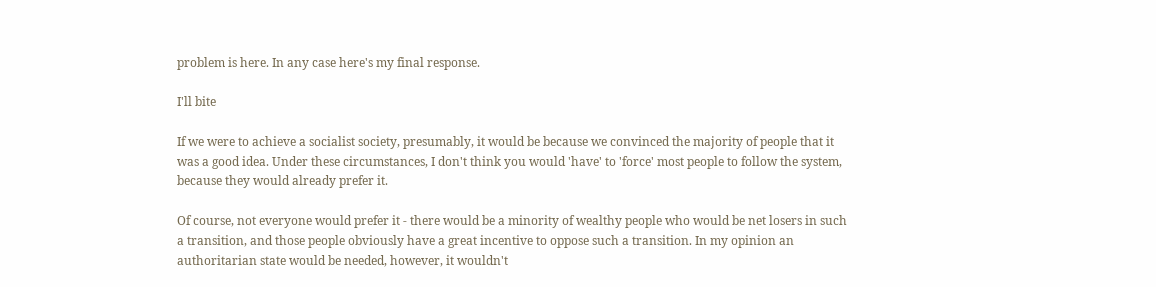problem is here. In any case here's my final response.

I'll bite

If we were to achieve a socialist society, presumably, it would be because we convinced the majority of people that it was a good idea. Under these circumstances, I don't think you would 'have' to 'force' most people to follow the system, because they would already prefer it.

Of course, not everyone would prefer it - there would be a minority of wealthy people who would be net losers in such a transition, and those people obviously have a great incentive to oppose such a transition. In my opinion an authoritarian state would be needed, however, it wouldn't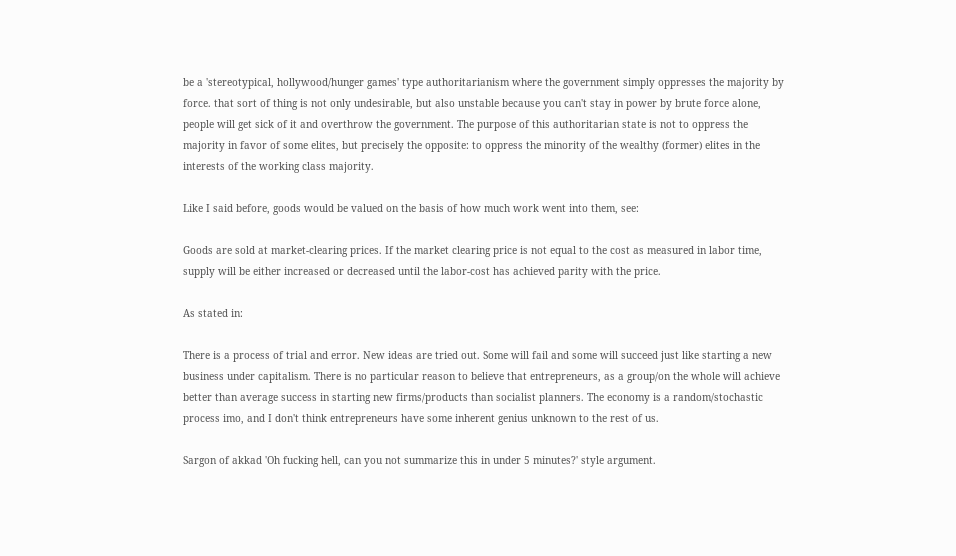be a 'stereotypical, hollywood/hunger games' type authoritarianism where the government simply oppresses the majority by force. that sort of thing is not only undesirable, but also unstable because you can't stay in power by brute force alone, people will get sick of it and overthrow the government. The purpose of this authoritarian state is not to oppress the majority in favor of some elites, but precisely the opposite: to oppress the minority of the wealthy (former) elites in the interests of the working class majority.

Like I said before, goods would be valued on the basis of how much work went into them, see:

Goods are sold at market-clearing prices. If the market clearing price is not equal to the cost as measured in labor time, supply will be either increased or decreased until the labor-cost has achieved parity with the price.

As stated in:

There is a process of trial and error. New ideas are tried out. Some will fail and some will succeed just like starting a new business under capitalism. There is no particular reason to believe that entrepreneurs, as a group/on the whole will achieve better than average success in starting new firms/products than socialist planners. The economy is a random/stochastic process imo, and I don't think entrepreneurs have some inherent genius unknown to the rest of us.

Sargon of akkad 'Oh fucking hell, can you not summarize this in under 5 minutes?' style argument.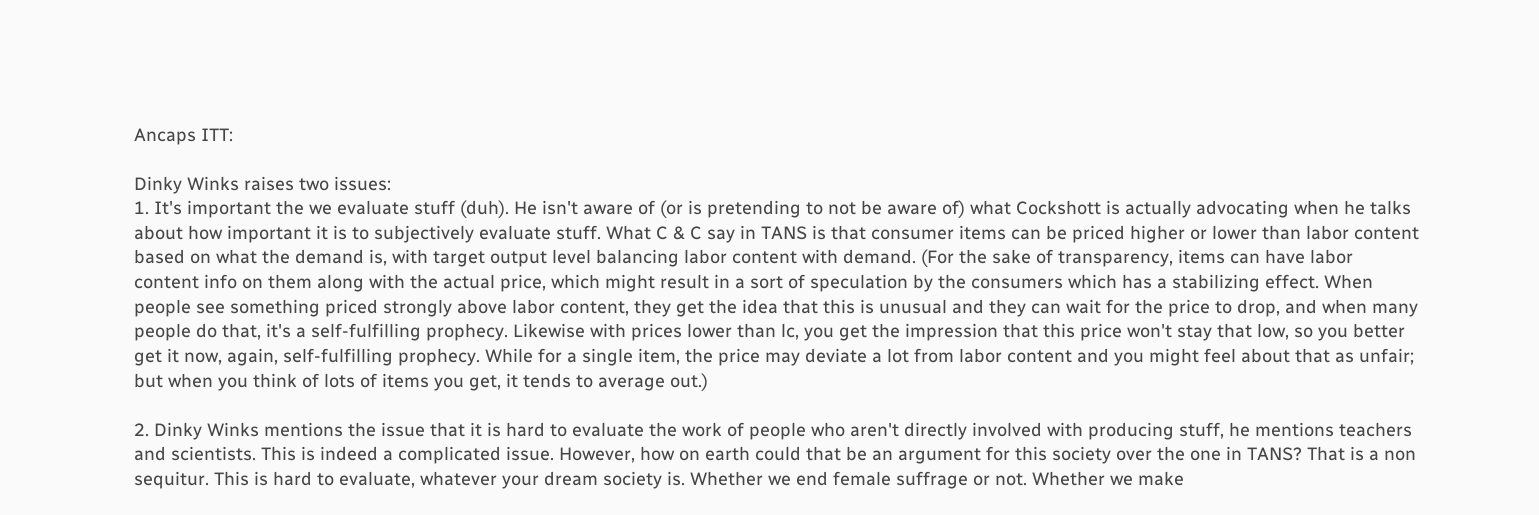Ancaps ITT:

Dinky Winks raises two issues:
1. It's important the we evaluate stuff (duh). He isn't aware of (or is pretending to not be aware of) what Cockshott is actually advocating when he talks about how important it is to subjectively evaluate stuff. What C & C say in TANS is that consumer items can be priced higher or lower than labor content based on what the demand is, with target output level balancing labor content with demand. (For the sake of transparency, items can have labor content info on them along with the actual price, which might result in a sort of speculation by the consumers which has a stabilizing effect. When people see something priced strongly above labor content, they get the idea that this is unusual and they can wait for the price to drop, and when many people do that, it's a self-fulfilling prophecy. Likewise with prices lower than lc, you get the impression that this price won't stay that low, so you better get it now, again, self-fulfilling prophecy. While for a single item, the price may deviate a lot from labor content and you might feel about that as unfair; but when you think of lots of items you get, it tends to average out.)

2. Dinky Winks mentions the issue that it is hard to evaluate the work of people who aren't directly involved with producing stuff, he mentions teachers and scientists. This is indeed a complicated issue. However, how on earth could that be an argument for this society over the one in TANS? That is a non sequitur. This is hard to evaluate, whatever your dream society is. Whether we end female suffrage or not. Whether we make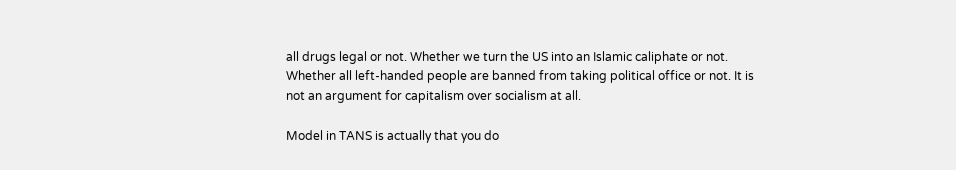all drugs legal or not. Whether we turn the US into an Islamic caliphate or not. Whether all left-handed people are banned from taking political office or not. It is not an argument for capitalism over socialism at all.

Model in TANS is actually that you do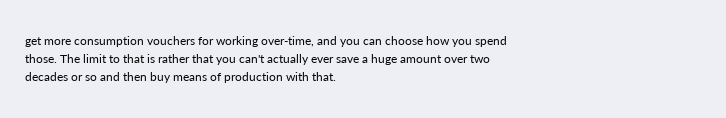get more consumption vouchers for working over-time, and you can choose how you spend those. The limit to that is rather that you can't actually ever save a huge amount over two decades or so and then buy means of production with that.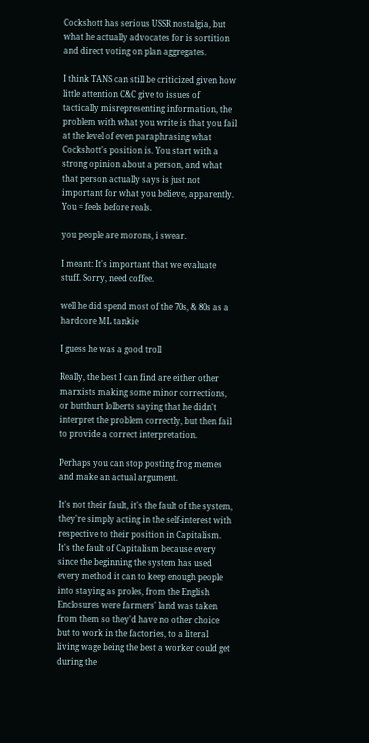Cockshott has serious USSR nostalgia, but what he actually advocates for is sortition and direct voting on plan aggregates.

I think TANS can still be criticized given how little attention C&C give to issues of tactically misrepresenting information, the problem with what you write is that you fail at the level of even paraphrasing what Cockshott's position is. You start with a strong opinion about a person, and what that person actually says is just not important for what you believe, apparently. You = feels before reals.

you people are morons, i swear.

I meant: It's important that we evaluate stuff. Sorry, need coffee.

well he did spend most of the 70s, & 80s as a hardcore ML tankie

I guess he was a good troll

Really, the best I can find are either other marxists making some minor corrections, or butthurt lolberts saying that he didn't interpret the problem correctly, but then fail to provide a correct interpretation.

Perhaps you can stop posting frog memes and make an actual argument.

It's not their fault, it's the fault of the system, they're simply acting in the self-interest with respective to their position in Capitalism. It's the fault of Capitalism because every since the beginning the system has used every method it can to keep enough people into staying as proles, from the English Enclosures were farmers' land was taken from them so they'd have no other choice but to work in the factories, to a literal living wage being the best a worker could get during the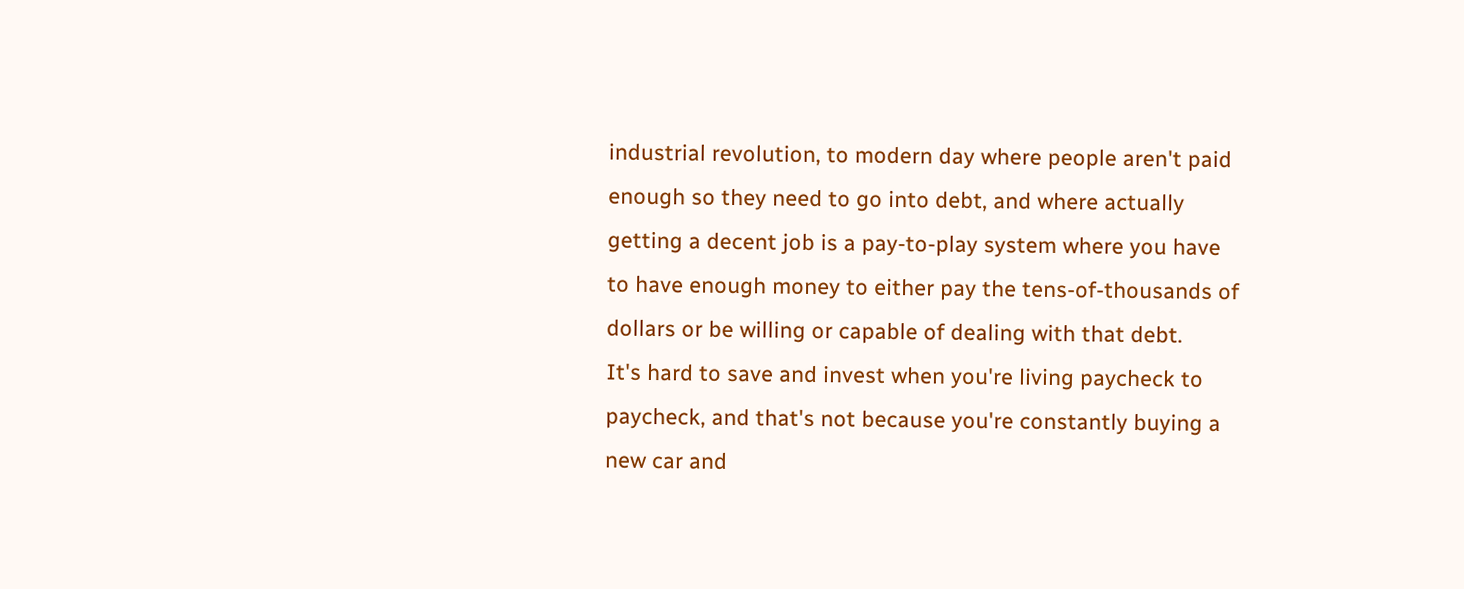industrial revolution, to modern day where people aren't paid enough so they need to go into debt, and where actually getting a decent job is a pay-to-play system where you have to have enough money to either pay the tens-of-thousands of dollars or be willing or capable of dealing with that debt.
It's hard to save and invest when you're living paycheck to paycheck, and that's not because you're constantly buying a new car and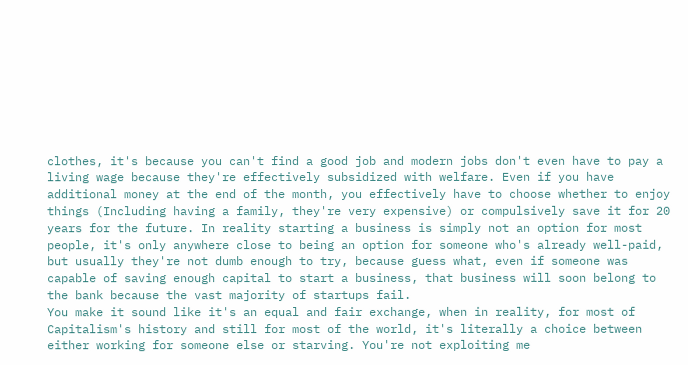clothes, it's because you can't find a good job and modern jobs don't even have to pay a living wage because they're effectively subsidized with welfare. Even if you have additional money at the end of the month, you effectively have to choose whether to enjoy things (Including having a family, they're very expensive) or compulsively save it for 20 years for the future. In reality starting a business is simply not an option for most people, it's only anywhere close to being an option for someone who's already well-paid, but usually they're not dumb enough to try, because guess what, even if someone was capable of saving enough capital to start a business, that business will soon belong to the bank because the vast majority of startups fail.
You make it sound like it's an equal and fair exchange, when in reality, for most of Capitalism's history and still for most of the world, it's literally a choice between either working for someone else or starving. You're not exploiting me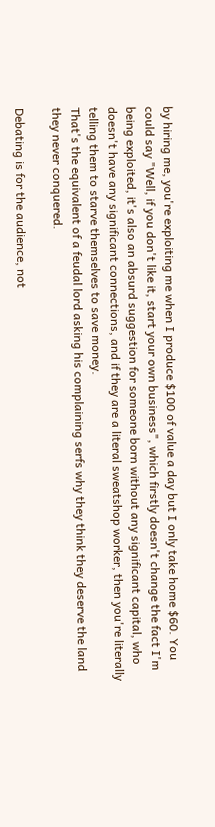by hiring me, you're exploiting me when I produce $100 of value a day but I only take home $60. You could say "Well, if you don't like it, start your own business", which firstly doesn't change the fact I'm being exploited, it's also an absurd suggestion for someone born without any significant capital, who doesn't have any significant connections, and if they are a literal sweatshop worker, then you're literally telling them to starve themselves to save money.
That's the equivalent of a feudal lord asking his complaining serfs why they think they deserve the land they never conquered.

Debating is for the audience, not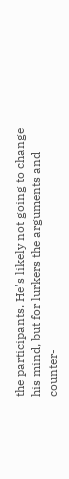the participants. He's likely not going to change his mind, but for lurkers the arguments and counter-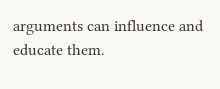arguments can influence and educate them.